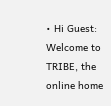• Hi Guest: Welcome to TRIBE, the online home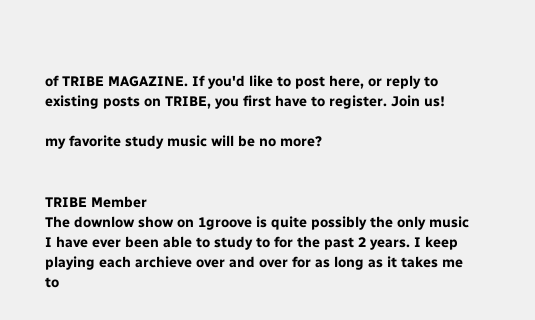of TRIBE MAGAZINE. If you'd like to post here, or reply to existing posts on TRIBE, you first have to register. Join us!

my favorite study music will be no more?


TRIBE Member
The downlow show on 1groove is quite possibly the only music I have ever been able to study to for the past 2 years. I keep playing each archieve over and over for as long as it takes me to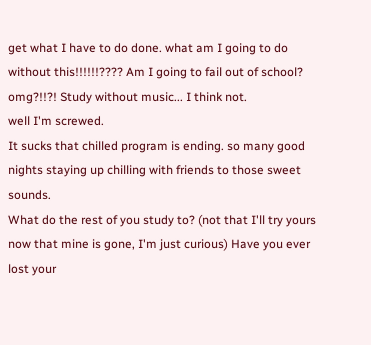get what I have to do done. what am I going to do without this!!!!!!???? Am I going to fail out of school? omg?!!?! Study without music... I think not.
well I'm screwed.
It sucks that chilled program is ending. so many good nights staying up chilling with friends to those sweet sounds.
What do the rest of you study to? (not that I'll try yours now that mine is gone, I'm just curious) Have you ever lost your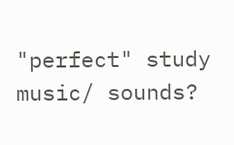"perfect" study music/ sounds?